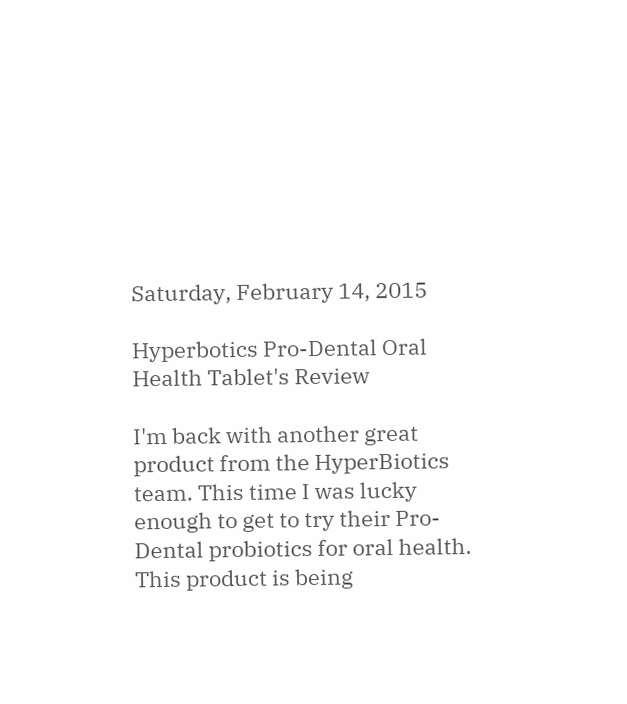Saturday, February 14, 2015

Hyperbotics Pro-Dental Oral Health Tablet's Review

I'm back with another great product from the HyperBiotics team. This time I was lucky enough to get to try their Pro-Dental probiotics for oral health. This product is being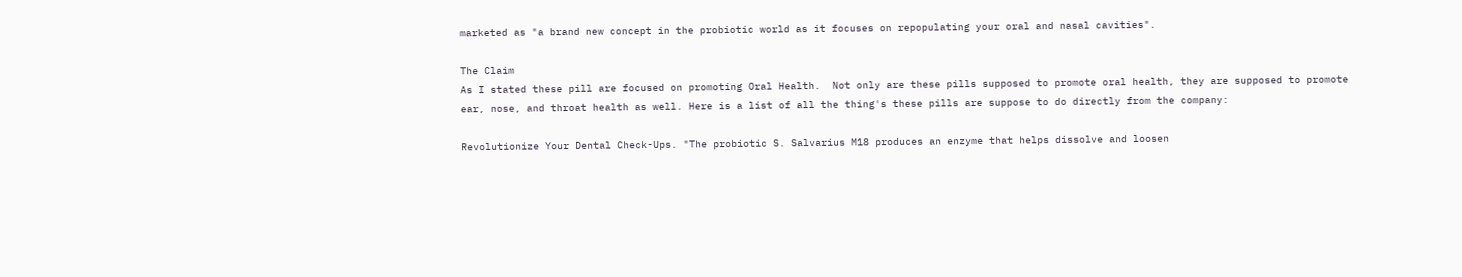marketed as "a brand new concept in the probiotic world as it focuses on repopulating your oral and nasal cavities".

The Claim
As I stated these pill are focused on promoting Oral Health.  Not only are these pills supposed to promote oral health, they are supposed to promote ear, nose, and throat health as well. Here is a list of all the thing's these pills are suppose to do directly from the company:

Revolutionize Your Dental Check-Ups. "The probiotic S. Salvarius M18 produces an enzyme that helps dissolve and loosen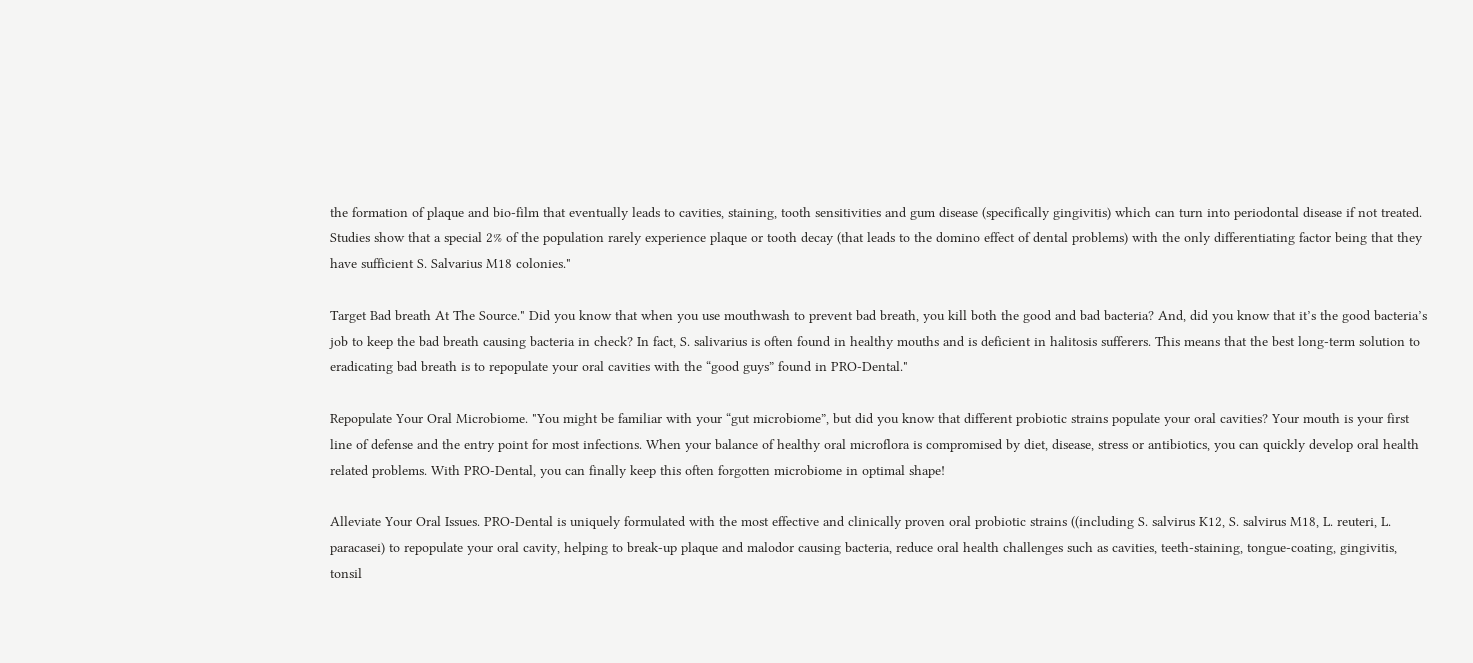the formation of plaque and bio-film that eventually leads to cavities, staining, tooth sensitivities and gum disease (specifically gingivitis) which can turn into periodontal disease if not treated. Studies show that a special 2% of the population rarely experience plaque or tooth decay (that leads to the domino effect of dental problems) with the only differentiating factor being that they have sufficient S. Salvarius M18 colonies."

Target Bad breath At The Source." Did you know that when you use mouthwash to prevent bad breath, you kill both the good and bad bacteria? And, did you know that it’s the good bacteria’s job to keep the bad breath causing bacteria in check? In fact, S. salivarius is often found in healthy mouths and is deficient in halitosis sufferers. This means that the best long-term solution to eradicating bad breath is to repopulate your oral cavities with the “good guys” found in PRO-Dental."

Repopulate Your Oral Microbiome. "You might be familiar with your “gut microbiome”, but did you know that different probiotic strains populate your oral cavities? Your mouth is your first line of defense and the entry point for most infections. When your balance of healthy oral microflora is compromised by diet, disease, stress or antibiotics, you can quickly develop oral health related problems. With PRO-Dental, you can finally keep this often forgotten microbiome in optimal shape!

Alleviate Your Oral Issues. PRO-Dental is uniquely formulated with the most effective and clinically proven oral probiotic strains ((including S. salvirus K12, S. salvirus M18, L. reuteri, L. paracasei) to repopulate your oral cavity, helping to break-up plaque and malodor causing bacteria, reduce oral health challenges such as cavities, teeth-staining, tongue-coating, gingivitis, tonsil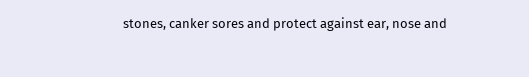stones, canker sores and protect against ear, nose and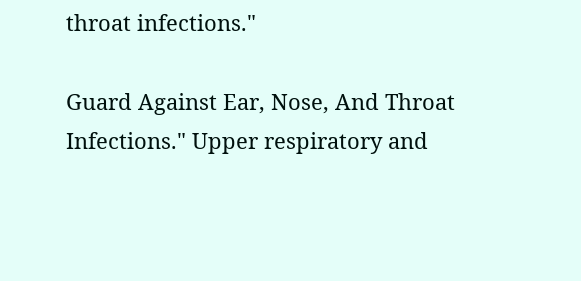throat infections."

Guard Against Ear, Nose, And Throat Infections." Upper respiratory and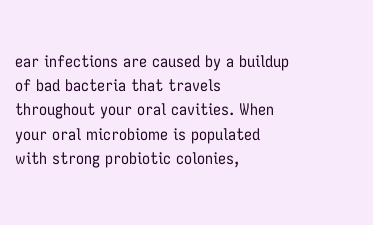ear infections are caused by a buildup of bad bacteria that travels throughout your oral cavities. When your oral microbiome is populated with strong probiotic colonies,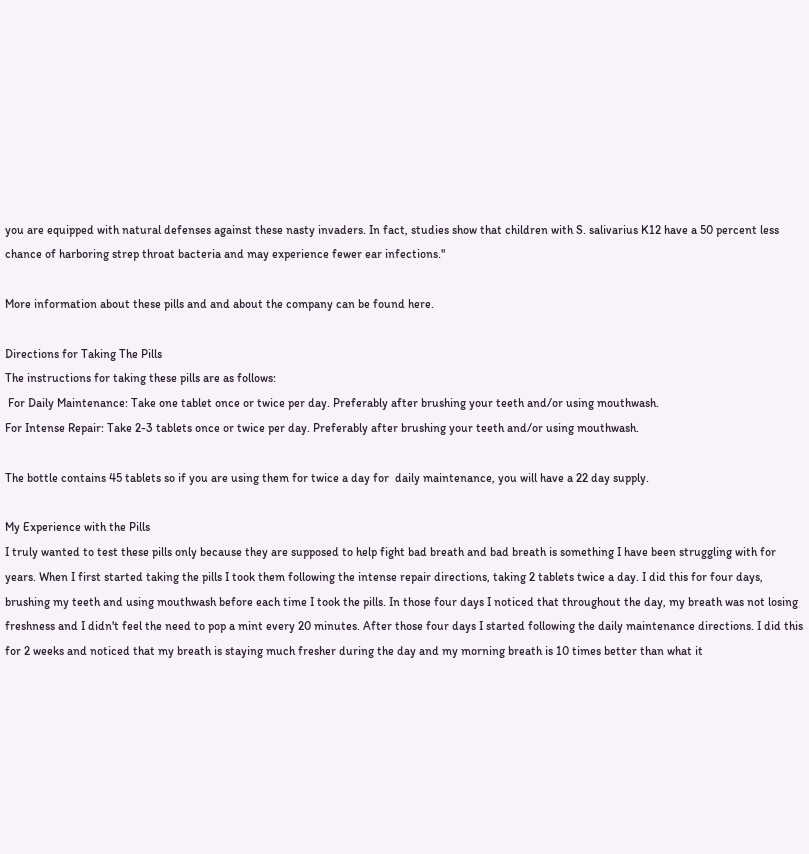you are equipped with natural defenses against these nasty invaders. In fact, studies show that children with S. salivarius K12 have a 50 percent less chance of harboring strep throat bacteria and may experience fewer ear infections."

More information about these pills and and about the company can be found here.

Directions for Taking The Pills
The instructions for taking these pills are as follows:
 For Daily Maintenance: Take one tablet once or twice per day. Preferably after brushing your teeth and/or using mouthwash.
For Intense Repair: Take 2-3 tablets once or twice per day. Preferably after brushing your teeth and/or using mouthwash.

The bottle contains 45 tablets so if you are using them for twice a day for  daily maintenance, you will have a 22 day supply.

My Experience with the Pills
I truly wanted to test these pills only because they are supposed to help fight bad breath and bad breath is something I have been struggling with for years. When I first started taking the pills I took them following the intense repair directions, taking 2 tablets twice a day. I did this for four days, brushing my teeth and using mouthwash before each time I took the pills. In those four days I noticed that throughout the day, my breath was not losing freshness and I didn't feel the need to pop a mint every 20 minutes. After those four days I started following the daily maintenance directions. I did this for 2 weeks and noticed that my breath is staying much fresher during the day and my morning breath is 10 times better than what it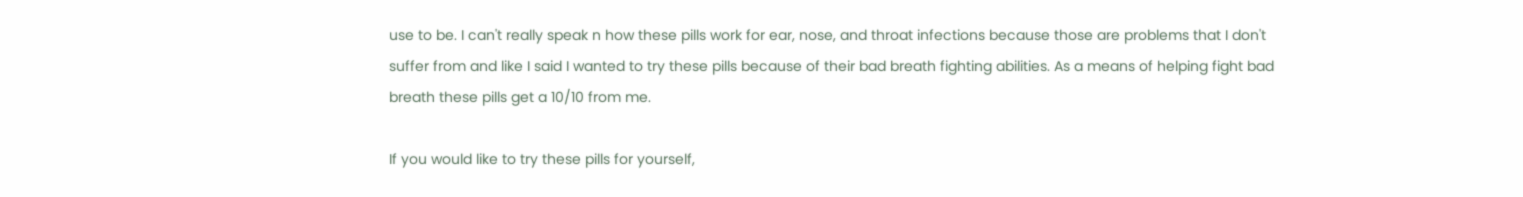use to be. I can't really speak n how these pills work for ear, nose, and throat infections because those are problems that I don't suffer from and like I said I wanted to try these pills because of their bad breath fighting abilities. As a means of helping fight bad breath these pills get a 10/10 from me.

If you would like to try these pills for yourself,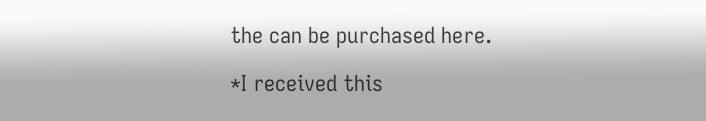the can be purchased here.

*I received this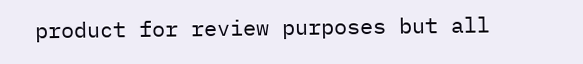product for review purposes but all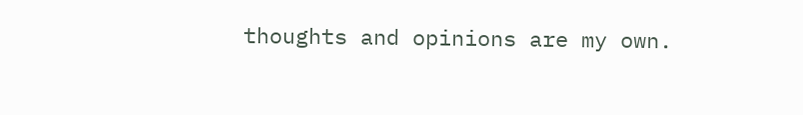thoughts and opinions are my own.